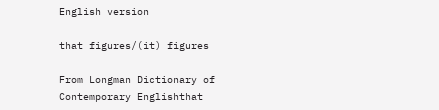English version

that figures/(it) figures

From Longman Dictionary of Contemporary Englishthat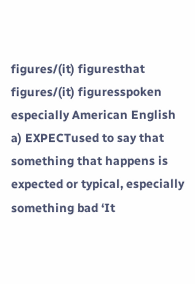figures/(it) figuresthat figures/(it) figuresspoken especially American English a) EXPECTused to say that something that happens is expected or typical, especially something bad ‘It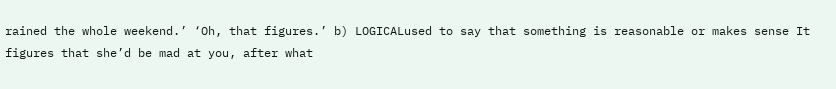rained the whole weekend.’ ‘Oh, that figures.’ b) LOGICALused to say that something is reasonable or makes sense It figures that she’d be mad at you, after what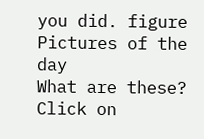you did. figure
Pictures of the day
What are these?
Click on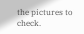the pictures to check.